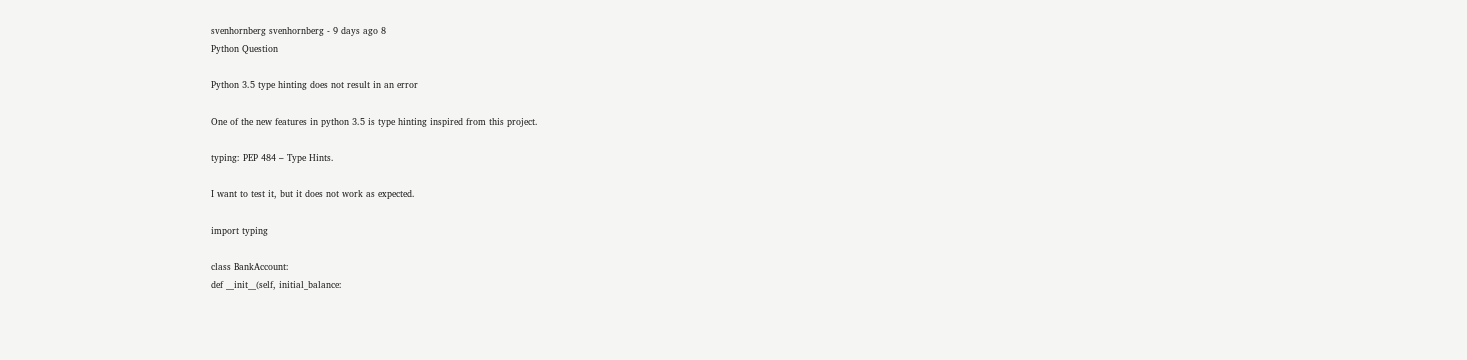svenhornberg svenhornberg - 9 days ago 8
Python Question

Python 3.5 type hinting does not result in an error

One of the new features in python 3.5 is type hinting inspired from this project.

typing: PEP 484 – Type Hints.

I want to test it, but it does not work as expected.

import typing

class BankAccount:
def __init__(self, initial_balance: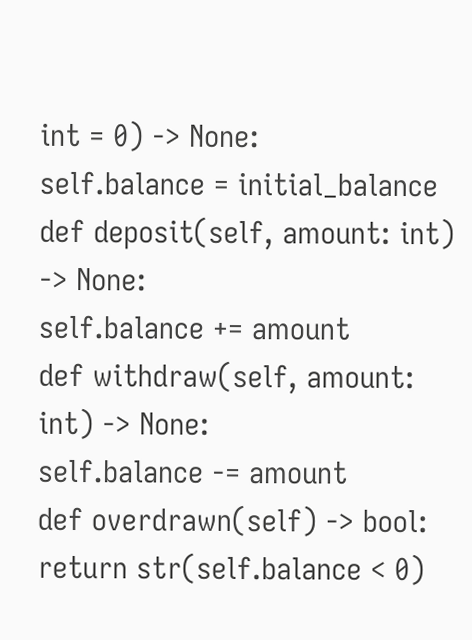int = 0) -> None:
self.balance = initial_balance
def deposit(self, amount: int) -> None:
self.balance += amount
def withdraw(self, amount: int) -> None:
self.balance -= amount
def overdrawn(self) -> bool:
return str(self.balance < 0)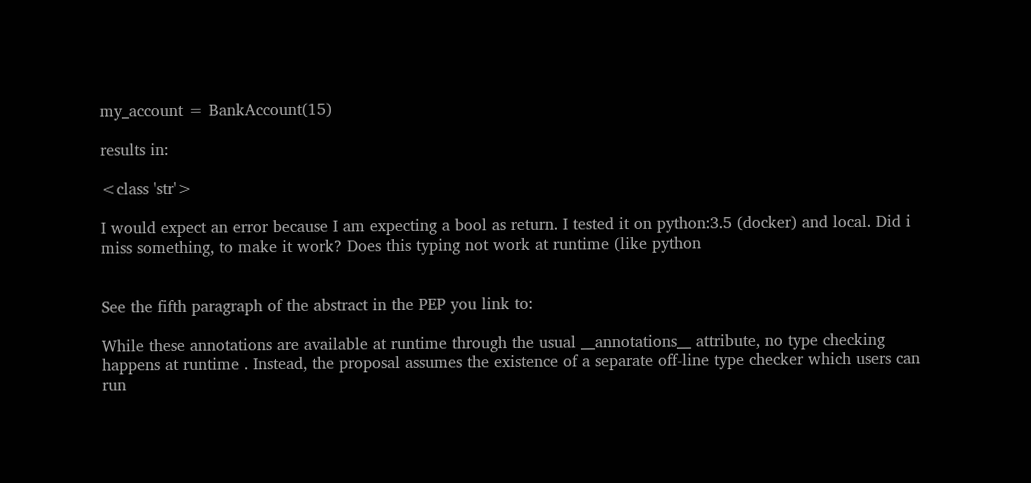my_account = BankAccount(15)

results in:

<class 'str'>

I would expect an error because I am expecting a bool as return. I tested it on python:3.5 (docker) and local. Did i miss something, to make it work? Does this typing not work at runtime (like python


See the fifth paragraph of the abstract in the PEP you link to:

While these annotations are available at runtime through the usual __annotations__ attribute, no type checking happens at runtime . Instead, the proposal assumes the existence of a separate off-line type checker which users can run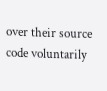over their source code voluntarily